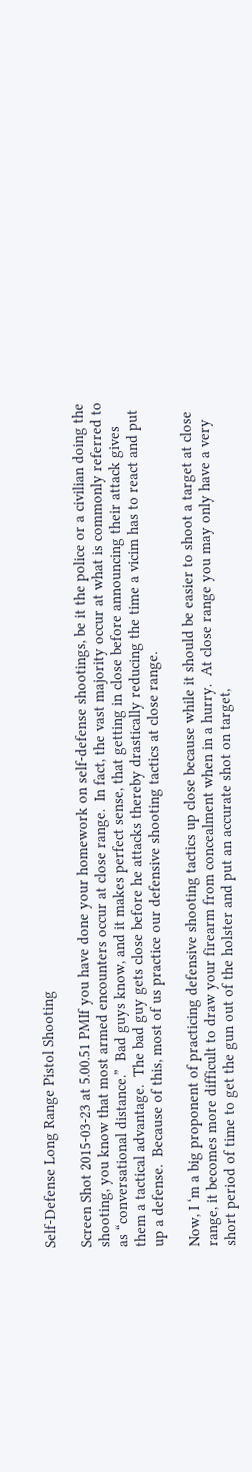Self-Defense Long Range Pistol Shooting

Screen Shot 2015-03-23 at 5.00.51 PMIf you have done your homework on self-defense shootings, be it the police or a civilian doing the shooting, you know that most armed encounters occur at close range.  In fact, the vast majority occur at what is commonly referred to as “conversational distance.”  Bad guys know, and it makes perfect sense, that getting in close before announcing their attack gives them a tactical advantage.  The bad guy gets close before he attacks thereby drastically reducing the time a vicim has to react and put up a defense.  Because of this, most of us practice our defensive shooting tactics at close range.

Now, I ‘m a big proponent of practicing defensive shooting tactics up close because while it should be easier to shoot a target at close range, it becomes more difficult to draw your firearm from concealment when in a hurry.  At close range you may only have a very short period of time to get the gun out of the holster and put an accurate shot on target,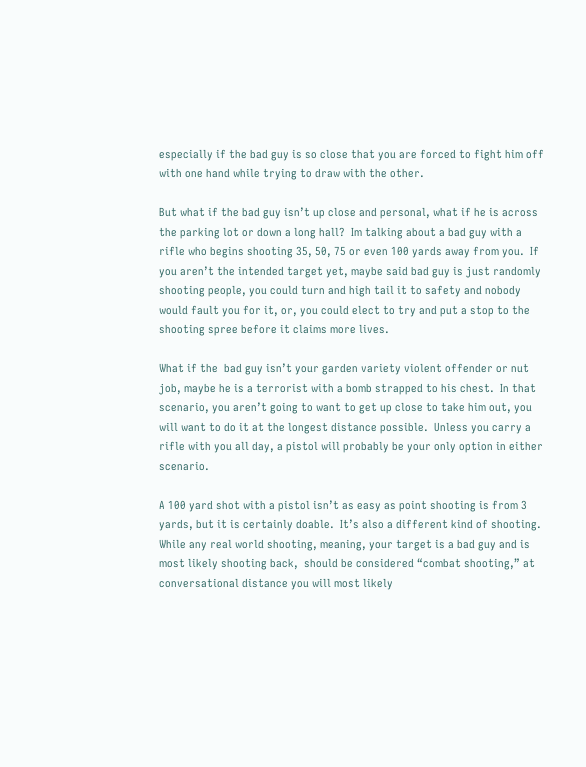especially if the bad guy is so close that you are forced to fight him off with one hand while trying to draw with the other.

But what if the bad guy isn’t up close and personal, what if he is across the parking lot or down a long hall?  Im talking about a bad guy with a rifle who begins shooting 35, 50, 75 or even 100 yards away from you.  If you aren’t the intended target yet, maybe said bad guy is just randomly shooting people, you could turn and high tail it to safety and nobody would fault you for it, or, you could elect to try and put a stop to the shooting spree before it claims more lives.

What if the  bad guy isn’t your garden variety violent offender or nut job, maybe he is a terrorist with a bomb strapped to his chest.  In that scenario, you aren’t going to want to get up close to take him out, you will want to do it at the longest distance possible.  Unless you carry a rifle with you all day, a pistol will probably be your only option in either scenario.

A 100 yard shot with a pistol isn’t as easy as point shooting is from 3 yards, but it is certainly doable.  It’s also a different kind of shooting.  While any real world shooting, meaning, your target is a bad guy and is most likely shooting back,  should be considered “combat shooting,” at conversational distance you will most likely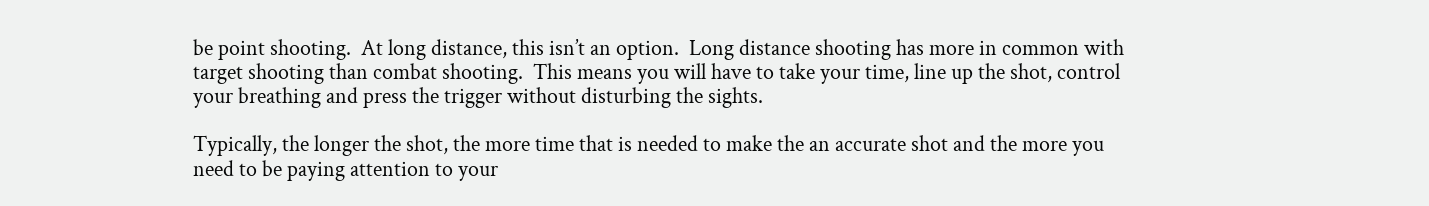be point shooting.  At long distance, this isn’t an option.  Long distance shooting has more in common with target shooting than combat shooting.  This means you will have to take your time, line up the shot, control your breathing and press the trigger without disturbing the sights.

Typically, the longer the shot, the more time that is needed to make the an accurate shot and the more you need to be paying attention to your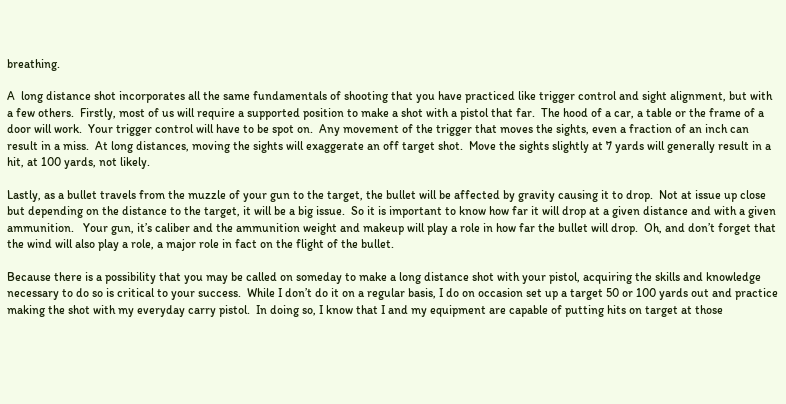breathing.

A  long distance shot incorporates all the same fundamentals of shooting that you have practiced like trigger control and sight alignment, but with a few others.  Firstly, most of us will require a supported position to make a shot with a pistol that far.  The hood of a car, a table or the frame of a door will work.  Your trigger control will have to be spot on.  Any movement of the trigger that moves the sights, even a fraction of an inch can result in a miss.  At long distances, moving the sights will exaggerate an off target shot.  Move the sights slightly at 7 yards will generally result in a hit, at 100 yards, not likely.

Lastly, as a bullet travels from the muzzle of your gun to the target, the bullet will be affected by gravity causing it to drop.  Not at issue up close but depending on the distance to the target, it will be a big issue.  So it is important to know how far it will drop at a given distance and with a given ammunition.   Your gun, it’s caliber and the ammunition weight and makeup will play a role in how far the bullet will drop.  Oh, and don’t forget that the wind will also play a role, a major role in fact on the flight of the bullet.

Because there is a possibility that you may be called on someday to make a long distance shot with your pistol, acquiring the skills and knowledge necessary to do so is critical to your success.  While I don’t do it on a regular basis, I do on occasion set up a target 50 or 100 yards out and practice making the shot with my everyday carry pistol.  In doing so, I know that I and my equipment are capable of putting hits on target at those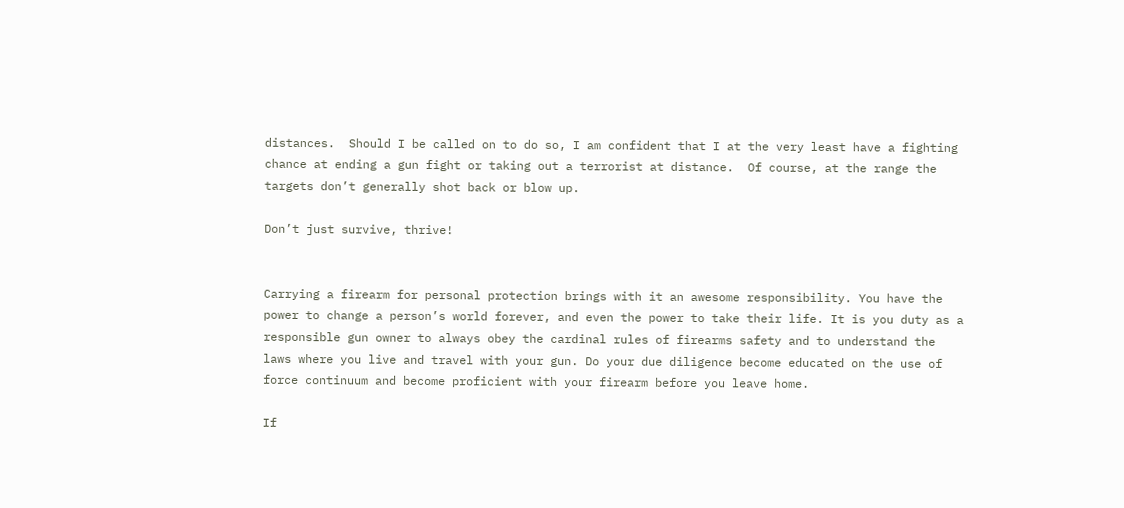distances.  Should I be called on to do so, I am confident that I at the very least have a fighting  chance at ending a gun fight or taking out a terrorist at distance.  Of course, at the range the targets don’t generally shot back or blow up.

Don’t just survive, thrive!


Carrying a firearm for personal protection brings with it an awesome responsibility. You have the power to change a person’s world forever, and even the power to take their life. It is you duty as a responsible gun owner to always obey the cardinal rules of firearms safety and to understand the laws where you live and travel with your gun. Do your due diligence become educated on the use of force continuum and become proficient with your firearm before you leave home.

If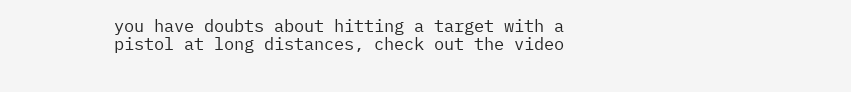you have doubts about hitting a target with a pistol at long distances, check out the video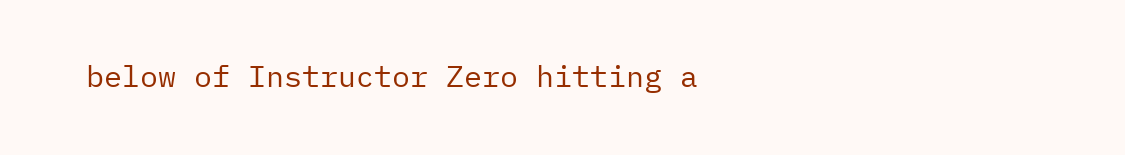below of Instructor Zero hitting a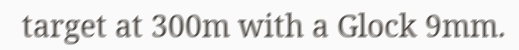target at 300m with a Glock 9mm.